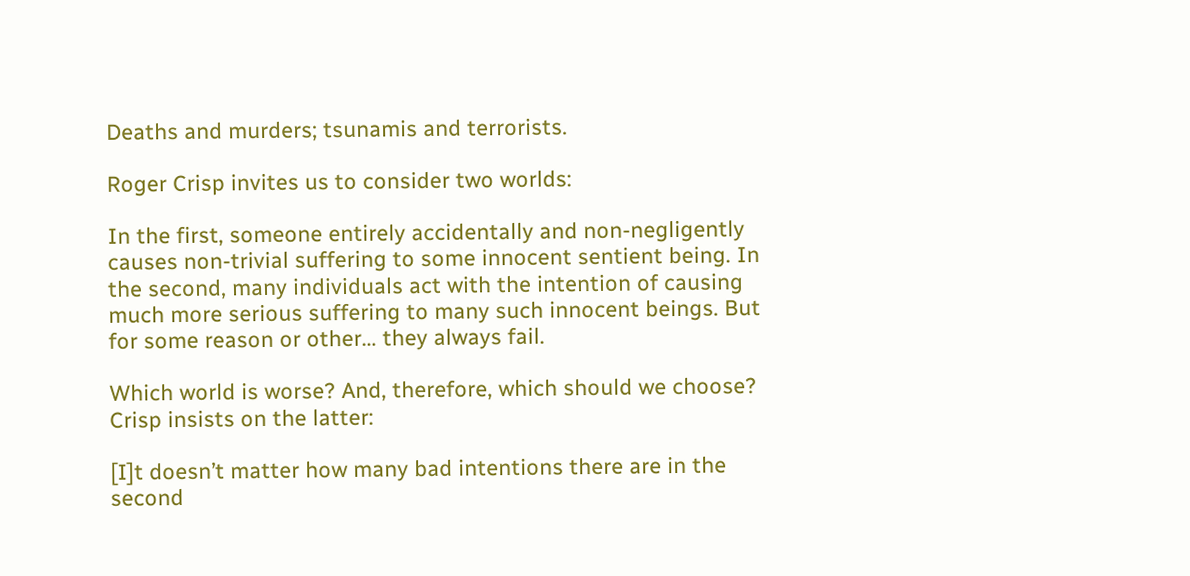Deaths and murders; tsunamis and terrorists.

Roger Crisp invites us to consider two worlds:

In the first, someone entirely accidentally and non-negligently causes non-trivial suffering to some innocent sentient being. In the second, many individuals act with the intention of causing much more serious suffering to many such innocent beings. But for some reason or other… they always fail.

Which world is worse? And, therefore, which should we choose? Crisp insists on the latter:

[I]t doesn’t matter how many bad intentions there are in the second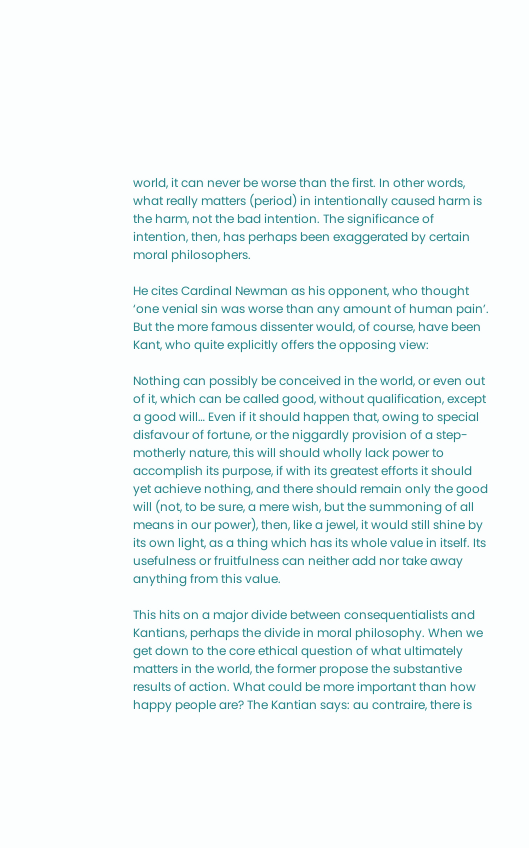world, it can never be worse than the first. In other words, what really matters (period) in intentionally caused harm is the harm, not the bad intention. The significance of intention, then, has perhaps been exaggerated by certain moral philosophers.

He cites Cardinal Newman as his opponent, who thought ‘one venial sin was worse than any amount of human pain’. But the more famous dissenter would, of course, have been Kant, who quite explicitly offers the opposing view:

Nothing can possibly be conceived in the world, or even out of it, which can be called good, without qualification, except a good will… Even if it should happen that, owing to special disfavour of fortune, or the niggardly provision of a step-motherly nature, this will should wholly lack power to accomplish its purpose, if with its greatest efforts it should yet achieve nothing, and there should remain only the good will (not, to be sure, a mere wish, but the summoning of all means in our power), then, like a jewel, it would still shine by its own light, as a thing which has its whole value in itself. Its usefulness or fruitfulness can neither add nor take away anything from this value.

This hits on a major divide between consequentialists and Kantians, perhaps the divide in moral philosophy. When we get down to the core ethical question of what ultimately matters in the world, the former propose the substantive results of action. What could be more important than how happy people are? The Kantian says: au contraire, there is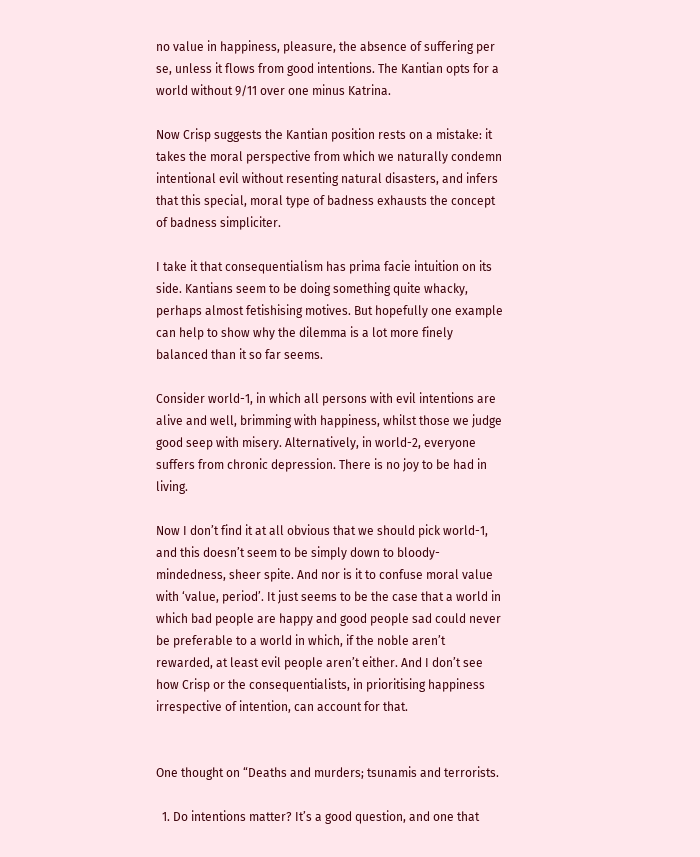no value in happiness, pleasure, the absence of suffering per se, unless it flows from good intentions. The Kantian opts for a world without 9/11 over one minus Katrina.

Now Crisp suggests the Kantian position rests on a mistake: it takes the moral perspective from which we naturally condemn intentional evil without resenting natural disasters, and infers that this special, moral type of badness exhausts the concept of badness simpliciter.

I take it that consequentialism has prima facie intuition on its side. Kantians seem to be doing something quite whacky, perhaps almost fetishising motives. But hopefully one example can help to show why the dilemma is a lot more finely balanced than it so far seems.

Consider world-1, in which all persons with evil intentions are alive and well, brimming with happiness, whilst those we judge good seep with misery. Alternatively, in world-2, everyone suffers from chronic depression. There is no joy to be had in living.

Now I don’t find it at all obvious that we should pick world-1, and this doesn’t seem to be simply down to bloody-mindedness, sheer spite. And nor is it to confuse moral value with ‘value, period’. It just seems to be the case that a world in which bad people are happy and good people sad could never be preferable to a world in which, if the noble aren’t rewarded, at least evil people aren’t either. And I don’t see how Crisp or the consequentialists, in prioritising happiness irrespective of intention, can account for that.


One thought on “Deaths and murders; tsunamis and terrorists.

  1. Do intentions matter? It’s a good question, and one that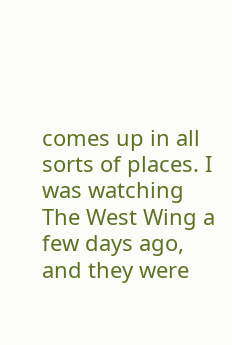comes up in all sorts of places. I was watching The West Wing a few days ago, and they were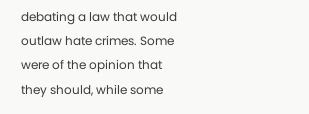debating a law that would outlaw hate crimes. Some were of the opinion that they should, while some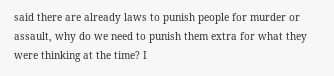said there are already laws to punish people for murder or assault, why do we need to punish them extra for what they were thinking at the time? I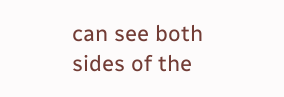can see both sides of the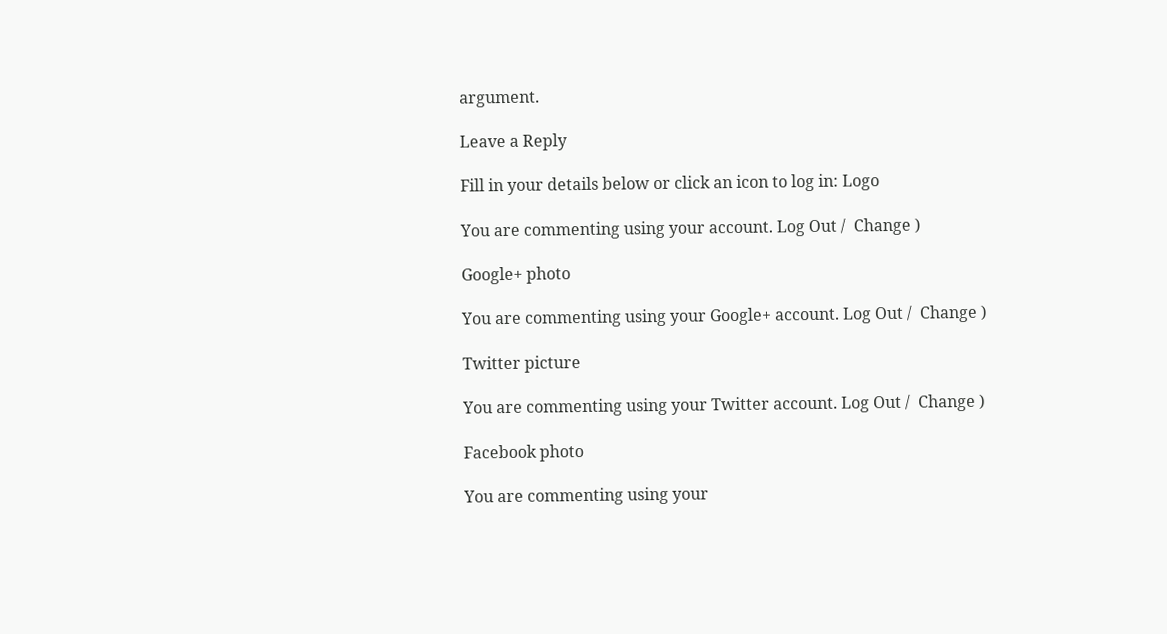argument.

Leave a Reply

Fill in your details below or click an icon to log in: Logo

You are commenting using your account. Log Out /  Change )

Google+ photo

You are commenting using your Google+ account. Log Out /  Change )

Twitter picture

You are commenting using your Twitter account. Log Out /  Change )

Facebook photo

You are commenting using your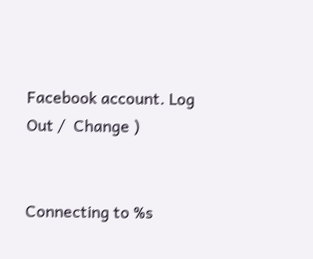Facebook account. Log Out /  Change )


Connecting to %s